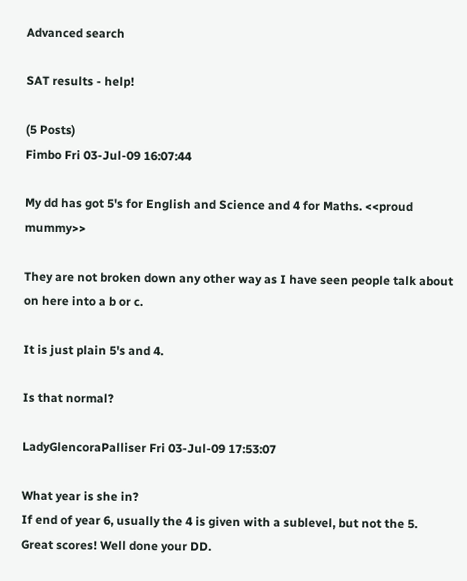Advanced search

SAT results - help!

(5 Posts)
Fimbo Fri 03-Jul-09 16:07:44

My dd has got 5's for English and Science and 4 for Maths. <<proud mummy>>

They are not broken down any other way as I have seen people talk about on here into a b or c.

It is just plain 5's and 4.

Is that normal?

LadyGlencoraPalliser Fri 03-Jul-09 17:53:07

What year is she in?
If end of year 6, usually the 4 is given with a sublevel, but not the 5.
Great scores! Well done your DD.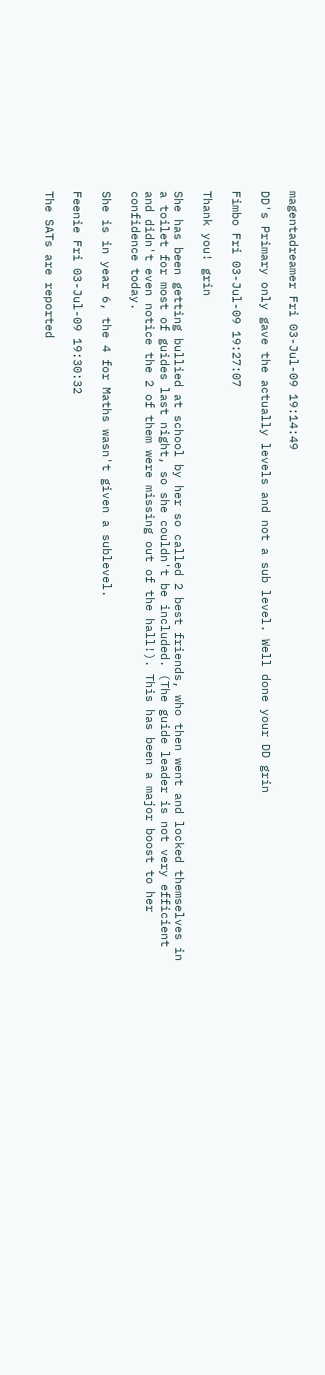magentadreamer Fri 03-Jul-09 19:14:49

DD's Primary only gave the actually levels and not a sub level. Well done your DD grin

Fimbo Fri 03-Jul-09 19:27:07

Thank you! grin

She has been getting bullied at school by her so called 2 best friends, who then went and locked themselves in a toilet for most of guides last night, so she couldn't be included. (The guide leader is not very efficient and didn't even notice the 2 of them were missing out of the hall!). This has been a major boost to her confidence today.

She is in year 6, the 4 for Maths wasn't given a sublevel.

Feenie Fri 03-Jul-09 19:30:32

The SATs are reported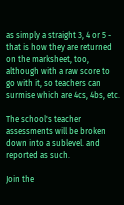as simply a straight 3, 4 or 5 - that is how they are returned on the marksheet, too, although with a raw score to go with it, so teachers can surmise which are 4cs, 4bs, etc.

The school's teacher assessments will be broken down into a sublevel. and reported as such.

Join the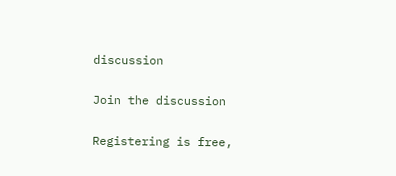discussion

Join the discussion

Registering is free,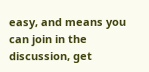easy, and means you can join in the discussion, get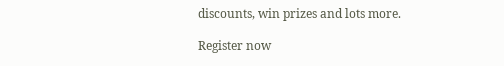discounts, win prizes and lots more.

Register now